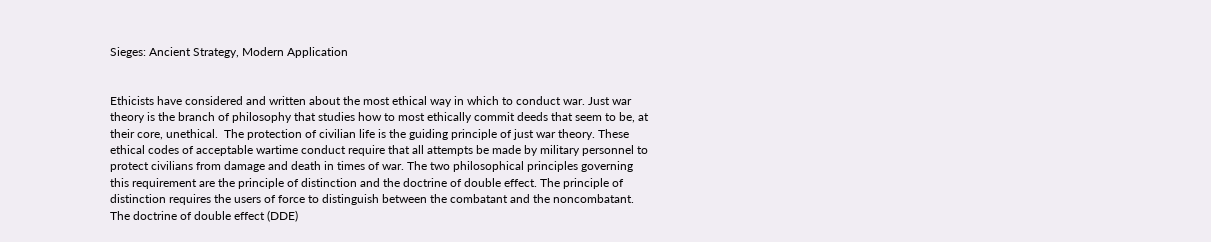Sieges: Ancient Strategy, Modern Application


Ethicists have considered and written about the most ethical way in which to conduct war. Just war theory is the branch of philosophy that studies how to most ethically commit deeds that seem to be, at their core, unethical.  The protection of civilian life is the guiding principle of just war theory. These ethical codes of acceptable wartime conduct require that all attempts be made by military personnel to protect civilians from damage and death in times of war. The two philosophical principles governing this requirement are the principle of distinction and the doctrine of double effect. The principle of distinction requires the users of force to distinguish between the combatant and the noncombatant. The doctrine of double effect (DDE)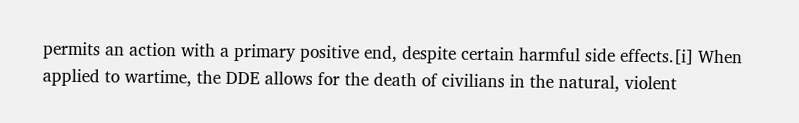permits an action with a primary positive end, despite certain harmful side effects.[i] When applied to wartime, the DDE allows for the death of civilians in the natural, violent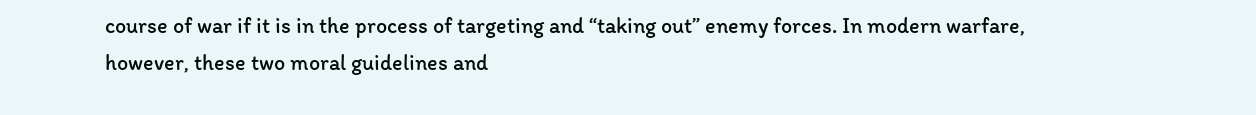course of war if it is in the process of targeting and “taking out” enemy forces. In modern warfare, however, these two moral guidelines and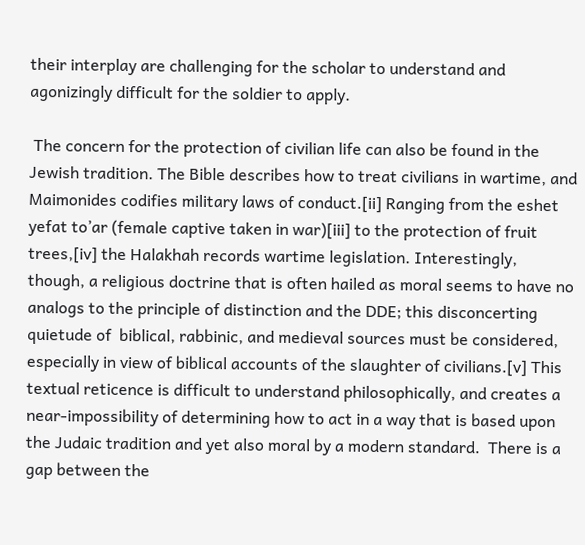their interplay are challenging for the scholar to understand and agonizingly difficult for the soldier to apply.

 The concern for the protection of civilian life can also be found in the Jewish tradition. The Bible describes how to treat civilians in wartime, and Maimonides codifies military laws of conduct.[ii] Ranging from the eshet yefat to’ar (female captive taken in war)[iii] to the protection of fruit trees,[iv] the Halakhah records wartime legislation. Interestingly, though, a religious doctrine that is often hailed as moral seems to have no analogs to the principle of distinction and the DDE; this disconcerting quietude of  biblical, rabbinic, and medieval sources must be considered, especially in view of biblical accounts of the slaughter of civilians.[v] This textual reticence is difficult to understand philosophically, and creates a near-impossibility of determining how to act in a way that is based upon the Judaic tradition and yet also moral by a modern standard.  There is a gap between the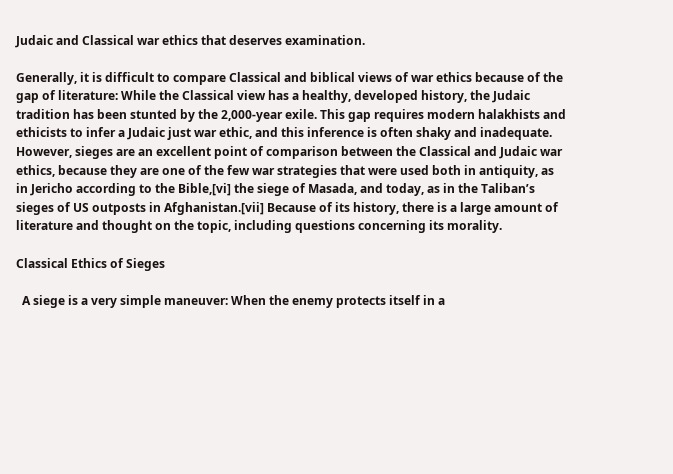Judaic and Classical war ethics that deserves examination.

Generally, it is difficult to compare Classical and biblical views of war ethics because of the gap of literature: While the Classical view has a healthy, developed history, the Judaic tradition has been stunted by the 2,000-year exile. This gap requires modern halakhists and ethicists to infer a Judaic just war ethic, and this inference is often shaky and inadequate. However, sieges are an excellent point of comparison between the Classical and Judaic war ethics, because they are one of the few war strategies that were used both in antiquity, as in Jericho according to the Bible,[vi] the siege of Masada, and today, as in the Taliban’s sieges of US outposts in Afghanistan.[vii] Because of its history, there is a large amount of literature and thought on the topic, including questions concerning its morality.

Classical Ethics of Sieges

  A siege is a very simple maneuver: When the enemy protects itself in a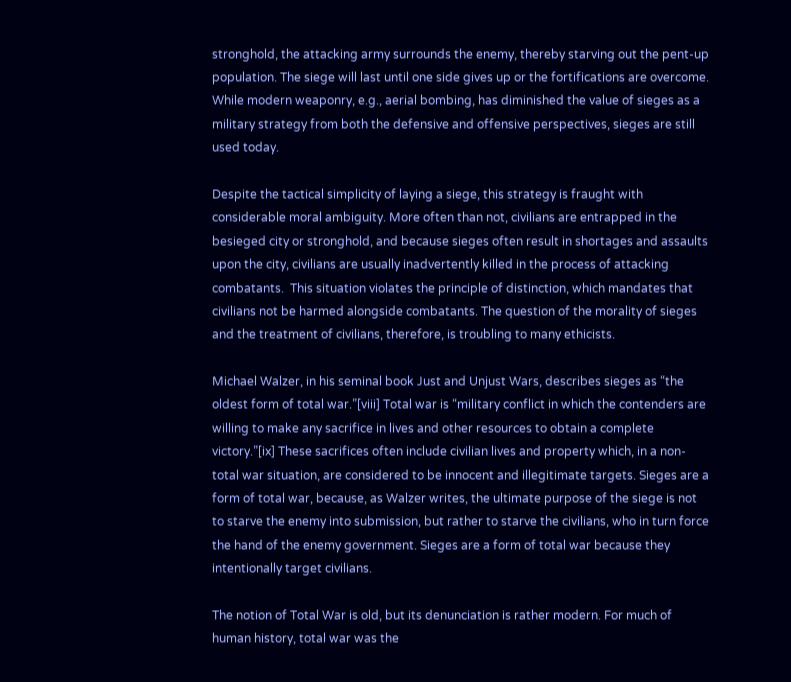stronghold, the attacking army surrounds the enemy, thereby starving out the pent-up population. The siege will last until one side gives up or the fortifications are overcome. While modern weaponry, e.g., aerial bombing, has diminished the value of sieges as a military strategy from both the defensive and offensive perspectives, sieges are still used today.

Despite the tactical simplicity of laying a siege, this strategy is fraught with considerable moral ambiguity. More often than not, civilians are entrapped in the besieged city or stronghold, and because sieges often result in shortages and assaults upon the city, civilians are usually inadvertently killed in the process of attacking combatants.  This situation violates the principle of distinction, which mandates that civilians not be harmed alongside combatants. The question of the morality of sieges and the treatment of civilians, therefore, is troubling to many ethicists.

Michael Walzer, in his seminal book Just and Unjust Wars, describes sieges as “the oldest form of total war.”[viii] Total war is “military conflict in which the contenders are willing to make any sacrifice in lives and other resources to obtain a complete victory.”[ix] These sacrifices often include civilian lives and property which, in a non-total war situation, are considered to be innocent and illegitimate targets. Sieges are a form of total war, because, as Walzer writes, the ultimate purpose of the siege is not to starve the enemy into submission, but rather to starve the civilians, who in turn force the hand of the enemy government. Sieges are a form of total war because they intentionally target civilians.

The notion of Total War is old, but its denunciation is rather modern. For much of human history, total war was the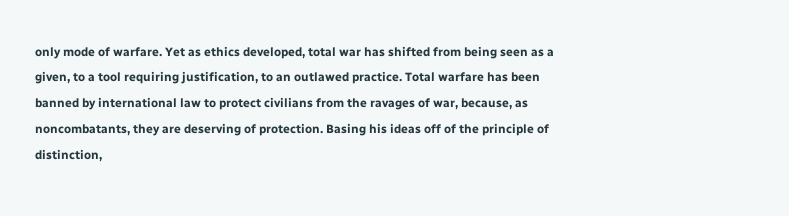only mode of warfare. Yet as ethics developed, total war has shifted from being seen as a given, to a tool requiring justification, to an outlawed practice. Total warfare has been banned by international law to protect civilians from the ravages of war, because, as noncombatants, they are deserving of protection. Basing his ideas off of the principle of distinction,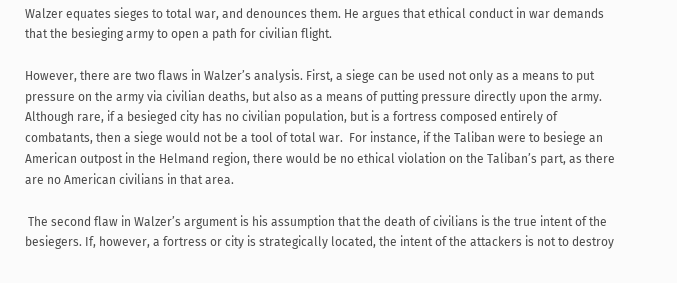Walzer equates sieges to total war, and denounces them. He argues that ethical conduct in war demands that the besieging army to open a path for civilian flight.

However, there are two flaws in Walzer’s analysis. First, a siege can be used not only as a means to put pressure on the army via civilian deaths, but also as a means of putting pressure directly upon the army. Although rare, if a besieged city has no civilian population, but is a fortress composed entirely of combatants, then a siege would not be a tool of total war.  For instance, if the Taliban were to besiege an American outpost in the Helmand region, there would be no ethical violation on the Taliban’s part, as there are no American civilians in that area.

 The second flaw in Walzer’s argument is his assumption that the death of civilians is the true intent of the besiegers. If, however, a fortress or city is strategically located, the intent of the attackers is not to destroy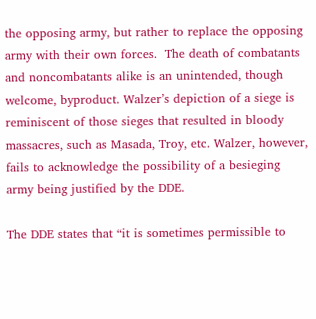the opposing army, but rather to replace the opposing army with their own forces.  The death of combatants and noncombatants alike is an unintended, though welcome, byproduct. Walzer’s depiction of a siege is reminiscent of those sieges that resulted in bloody massacres, such as Masada, Troy, etc. Walzer, however, fails to acknowledge the possibility of a besieging army being justified by the DDE.

The DDE states that “it is sometimes permissible to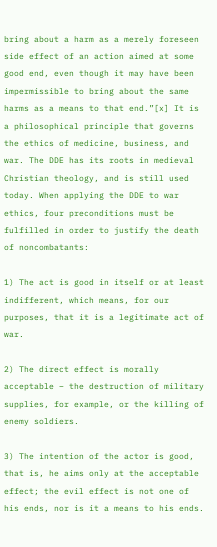bring about a harm as a merely foreseen side effect of an action aimed at some good end, even though it may have been impermissible to bring about the same harms as a means to that end.”[x] It is a philosophical principle that governs the ethics of medicine, business, and war. The DDE has its roots in medieval Christian theology, and is still used today. When applying the DDE to war ethics, four preconditions must be fulfilled in order to justify the death of noncombatants:

1) The act is good in itself or at least indifferent, which means, for our purposes, that it is a legitimate act of war.

2) The direct effect is morally acceptable – the destruction of military supplies, for example, or the killing of enemy soldiers.

3) The intention of the actor is good, that is, he aims only at the acceptable effect; the evil effect is not one of his ends, nor is it a means to his ends.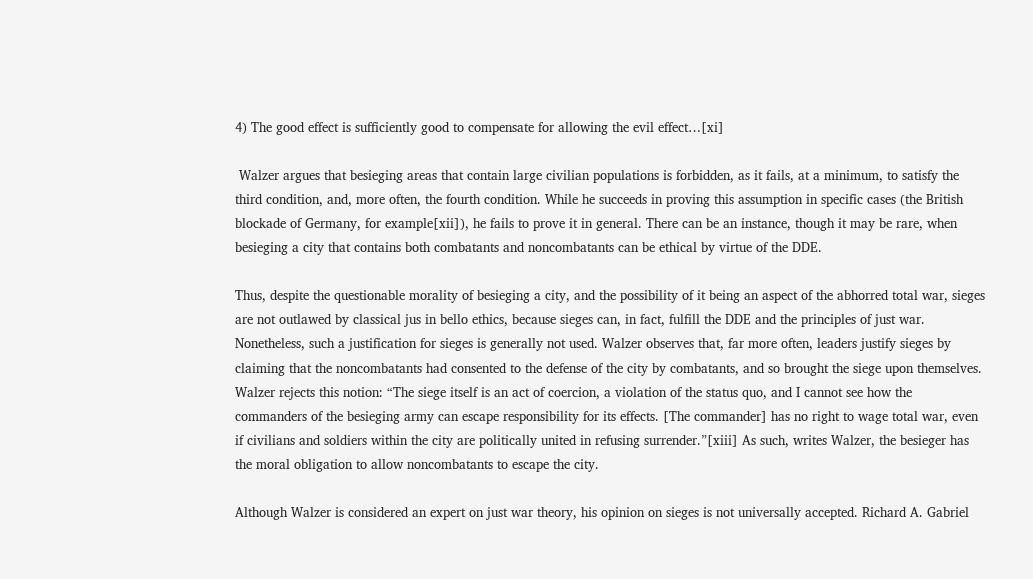4) The good effect is sufficiently good to compensate for allowing the evil effect…[xi]

 Walzer argues that besieging areas that contain large civilian populations is forbidden, as it fails, at a minimum, to satisfy the third condition, and, more often, the fourth condition. While he succeeds in proving this assumption in specific cases (the British blockade of Germany, for example[xii]), he fails to prove it in general. There can be an instance, though it may be rare, when besieging a city that contains both combatants and noncombatants can be ethical by virtue of the DDE.

Thus, despite the questionable morality of besieging a city, and the possibility of it being an aspect of the abhorred total war, sieges are not outlawed by classical jus in bello ethics, because sieges can, in fact, fulfill the DDE and the principles of just war.  Nonetheless, such a justification for sieges is generally not used. Walzer observes that, far more often, leaders justify sieges by claiming that the noncombatants had consented to the defense of the city by combatants, and so brought the siege upon themselves. Walzer rejects this notion: “The siege itself is an act of coercion, a violation of the status quo, and I cannot see how the commanders of the besieging army can escape responsibility for its effects. [The commander] has no right to wage total war, even if civilians and soldiers within the city are politically united in refusing surrender.”[xiii] As such, writes Walzer, the besieger has the moral obligation to allow noncombatants to escape the city.

Although Walzer is considered an expert on just war theory, his opinion on sieges is not universally accepted. Richard A. Gabriel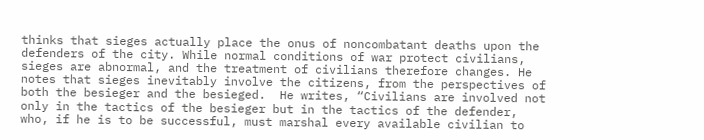thinks that sieges actually place the onus of noncombatant deaths upon the defenders of the city. While normal conditions of war protect civilians, sieges are abnormal, and the treatment of civilians therefore changes. He notes that sieges inevitably involve the citizens, from the perspectives of both the besieger and the besieged.  He writes, “Civilians are involved not only in the tactics of the besieger but in the tactics of the defender, who, if he is to be successful, must marshal every available civilian to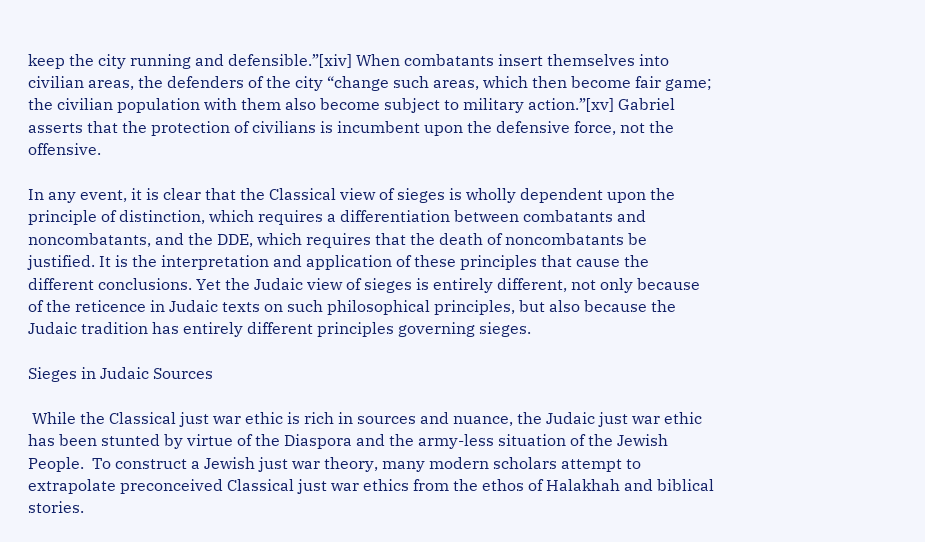keep the city running and defensible.”[xiv] When combatants insert themselves into civilian areas, the defenders of the city “change such areas, which then become fair game; the civilian population with them also become subject to military action.”[xv] Gabriel asserts that the protection of civilians is incumbent upon the defensive force, not the offensive.

In any event, it is clear that the Classical view of sieges is wholly dependent upon the principle of distinction, which requires a differentiation between combatants and noncombatants, and the DDE, which requires that the death of noncombatants be justified. It is the interpretation and application of these principles that cause the different conclusions. Yet the Judaic view of sieges is entirely different, not only because of the reticence in Judaic texts on such philosophical principles, but also because the Judaic tradition has entirely different principles governing sieges.

Sieges in Judaic Sources

 While the Classical just war ethic is rich in sources and nuance, the Judaic just war ethic has been stunted by virtue of the Diaspora and the army-less situation of the Jewish People.  To construct a Jewish just war theory, many modern scholars attempt to extrapolate preconceived Classical just war ethics from the ethos of Halakhah and biblical stories.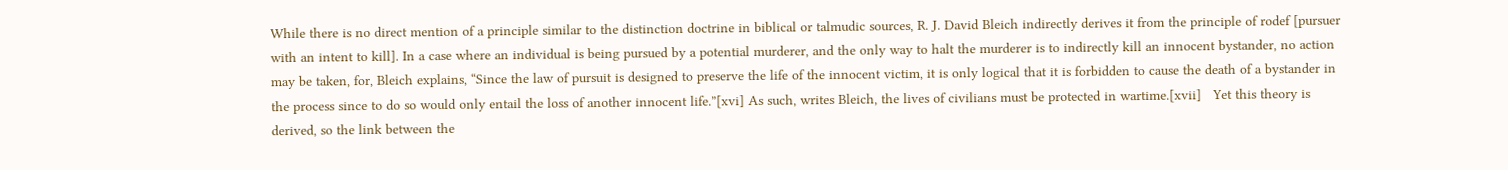While there is no direct mention of a principle similar to the distinction doctrine in biblical or talmudic sources, R. J. David Bleich indirectly derives it from the principle of rodef [pursuer with an intent to kill]. In a case where an individual is being pursued by a potential murderer, and the only way to halt the murderer is to indirectly kill an innocent bystander, no action may be taken, for, Bleich explains, “Since the law of pursuit is designed to preserve the life of the innocent victim, it is only logical that it is forbidden to cause the death of a bystander in the process since to do so would only entail the loss of another innocent life.”[xvi] As such, writes Bleich, the lives of civilians must be protected in wartime.[xvii]   Yet this theory is derived, so the link between the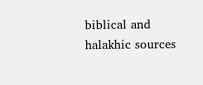biblical and halakhic sources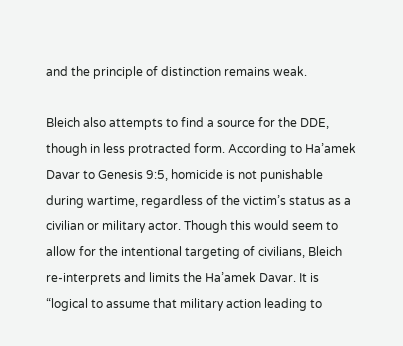and the principle of distinction remains weak.

Bleich also attempts to find a source for the DDE, though in less protracted form. According to Ha’amek Davar to Genesis 9:5, homicide is not punishable during wartime, regardless of the victim’s status as a civilian or military actor. Though this would seem to allow for the intentional targeting of civilians, Bleich re-interprets and limits the Ha’amek Davar. It is “logical to assume that military action leading to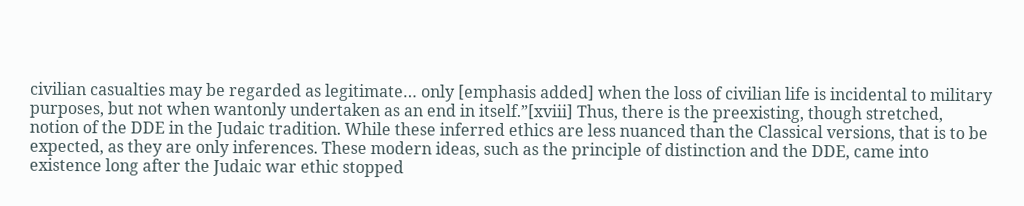civilian casualties may be regarded as legitimate… only [emphasis added] when the loss of civilian life is incidental to military purposes, but not when wantonly undertaken as an end in itself.”[xviii] Thus, there is the preexisting, though stretched, notion of the DDE in the Judaic tradition. While these inferred ethics are less nuanced than the Classical versions, that is to be expected, as they are only inferences. These modern ideas, such as the principle of distinction and the DDE, came into existence long after the Judaic war ethic stopped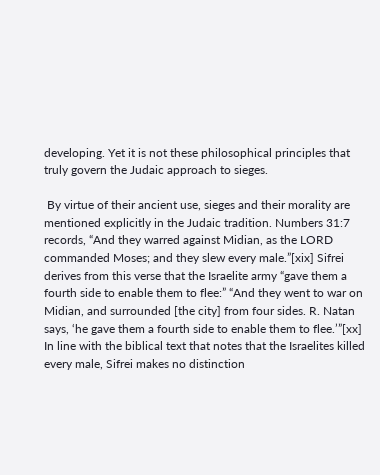developing. Yet it is not these philosophical principles that truly govern the Judaic approach to sieges.

 By virtue of their ancient use, sieges and their morality are mentioned explicitly in the Judaic tradition. Numbers 31:7 records, “And they warred against Midian, as the LORD commanded Moses; and they slew every male.”[xix] Sifrei derives from this verse that the Israelite army “gave them a fourth side to enable them to flee:” “And they went to war on Midian, and surrounded [the city] from four sides. R. Natan says, ‘he gave them a fourth side to enable them to flee.’”[xx]  In line with the biblical text that notes that the Israelites killed every male, Sifrei makes no distinction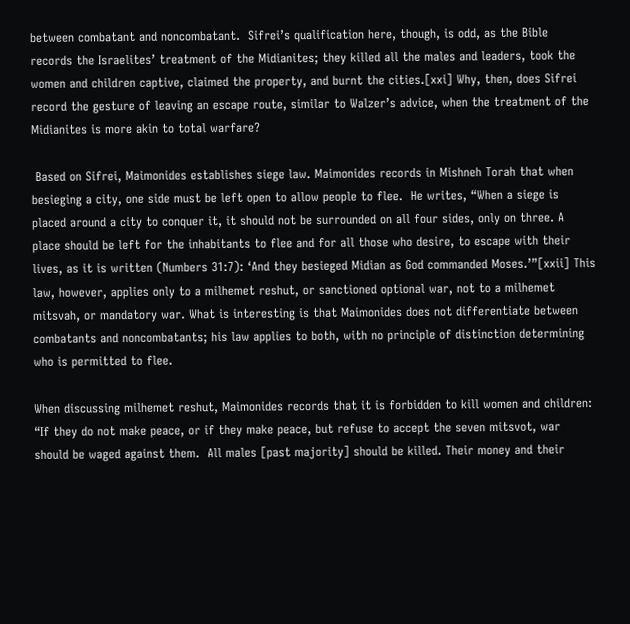between combatant and noncombatant.  Sifrei’s qualification here, though, is odd, as the Bible records the Israelites’ treatment of the Midianites; they killed all the males and leaders, took the women and children captive, claimed the property, and burnt the cities.[xxi] Why, then, does Sifrei record the gesture of leaving an escape route, similar to Walzer’s advice, when the treatment of the Midianites is more akin to total warfare?

 Based on Sifrei, Maimonides establishes siege law. Maimonides records in Mishneh Torah that when besieging a city, one side must be left open to allow people to flee.  He writes, “When a siege is placed around a city to conquer it, it should not be surrounded on all four sides, only on three. A place should be left for the inhabitants to flee and for all those who desire, to escape with their lives, as it is written (Numbers 31:7): ‘And they besieged Midian as God commanded Moses.’”[xxii] This law, however, applies only to a milhemet reshut, or sanctioned optional war, not to a milhemet mitsvah, or mandatory war. What is interesting is that Maimonides does not differentiate between combatants and noncombatants; his law applies to both, with no principle of distinction determining who is permitted to flee.

When discussing milhemet reshut, Maimonides records that it is forbidden to kill women and children: “If they do not make peace, or if they make peace, but refuse to accept the seven mitsvot, war should be waged against them.  All males [past majority] should be killed. Their money and their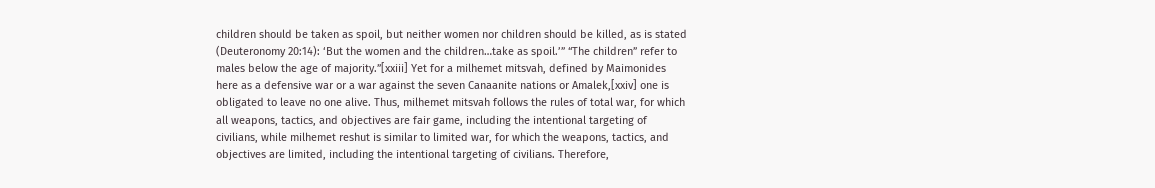children should be taken as spoil, but neither women nor children should be killed, as is stated (Deuteronomy 20:14): ‘But the women and the children…take as spoil.’” “The children” refer to males below the age of majority.”[xxiii] Yet for a milhemet mitsvah, defined by Maimonides here as a defensive war or a war against the seven Canaanite nations or Amalek,[xxiv] one is obligated to leave no one alive. Thus, milhemet mitsvah follows the rules of total war, for which all weapons, tactics, and objectives are fair game, including the intentional targeting of civilians, while milhemet reshut is similar to limited war, for which the weapons, tactics, and objectives are limited, including the intentional targeting of civilians. Therefore,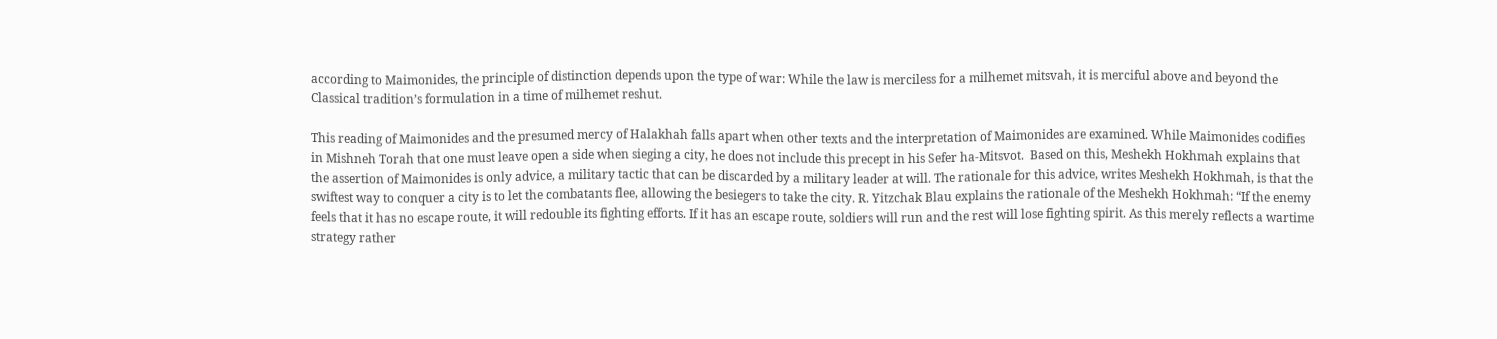according to Maimonides, the principle of distinction depends upon the type of war: While the law is merciless for a milhemet mitsvah, it is merciful above and beyond the Classical tradition’s formulation in a time of milhemet reshut.

This reading of Maimonides and the presumed mercy of Halakhah falls apart when other texts and the interpretation of Maimonides are examined. While Maimonides codifies in Mishneh Torah that one must leave open a side when sieging a city, he does not include this precept in his Sefer ha-Mitsvot.  Based on this, Meshekh Hokhmah explains that the assertion of Maimonides is only advice, a military tactic that can be discarded by a military leader at will. The rationale for this advice, writes Meshekh Hokhmah, is that the swiftest way to conquer a city is to let the combatants flee, allowing the besiegers to take the city. R. Yitzchak Blau explains the rationale of the Meshekh Hokhmah: “If the enemy feels that it has no escape route, it will redouble its fighting efforts. If it has an escape route, soldiers will run and the rest will lose fighting spirit. As this merely reflects a wartime strategy rather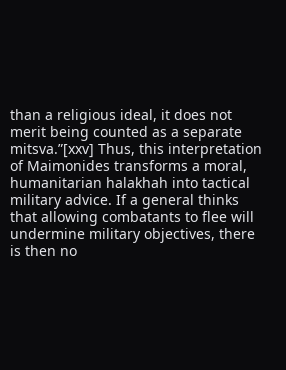than a religious ideal, it does not merit being counted as a separate mitsva.”[xxv] Thus, this interpretation of Maimonides transforms a moral, humanitarian halakhah into tactical military advice. If a general thinks that allowing combatants to flee will undermine military objectives, there is then no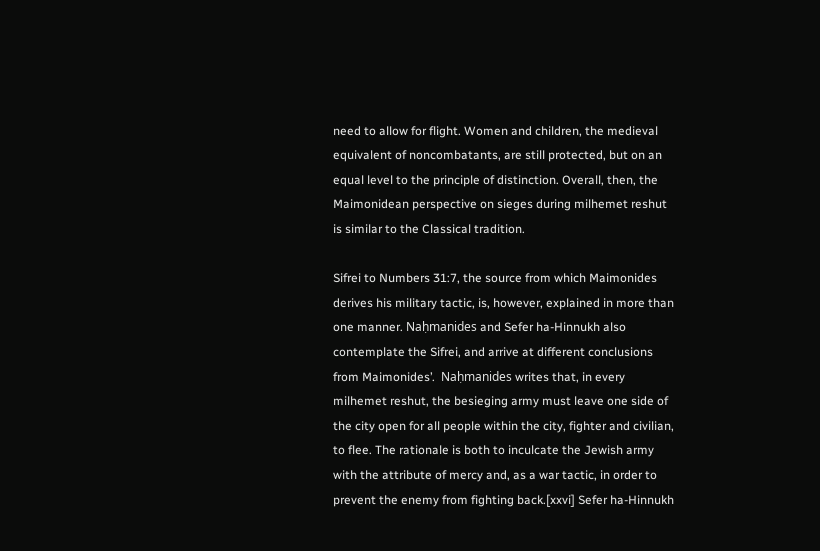need to allow for flight. Women and children, the medieval equivalent of noncombatants, are still protected, but on an equal level to the principle of distinction. Overall, then, the Maimonidean perspective on sieges during milhemet reshut is similar to the Classical tradition.

Sifrei to Numbers 31:7, the source from which Maimonides derives his military tactic, is, however, explained in more than one manner. Naḥmanides and Sefer ha-Hinnukh also contemplate the Sifrei, and arrive at different conclusions from Maimonides’.  Naḥmanides writes that, in every milhemet reshut, the besieging army must leave one side of the city open for all people within the city, fighter and civilian, to flee. The rationale is both to inculcate the Jewish army with the attribute of mercy and, as a war tactic, in order to prevent the enemy from fighting back.[xxvi] Sefer ha-Hinnukh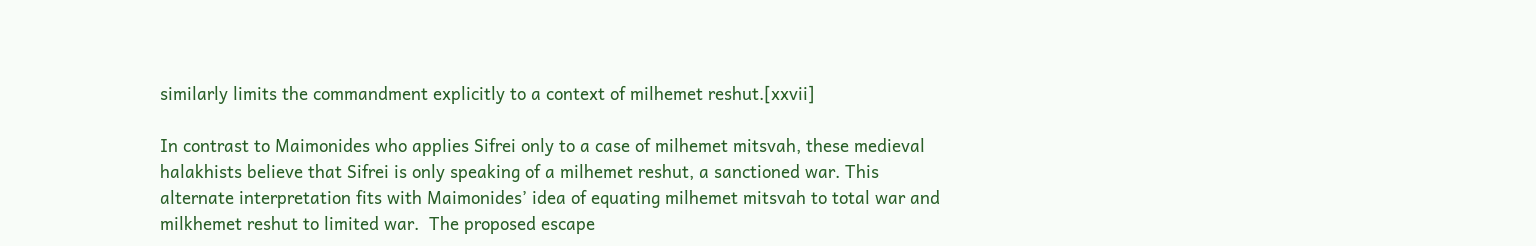similarly limits the commandment explicitly to a context of milhemet reshut.[xxvii]

In contrast to Maimonides who applies Sifrei only to a case of milhemet mitsvah, these medieval halakhists believe that Sifrei is only speaking of a milhemet reshut, a sanctioned war. This alternate interpretation fits with Maimonides’ idea of equating milhemet mitsvah to total war and milkhemet reshut to limited war.  The proposed escape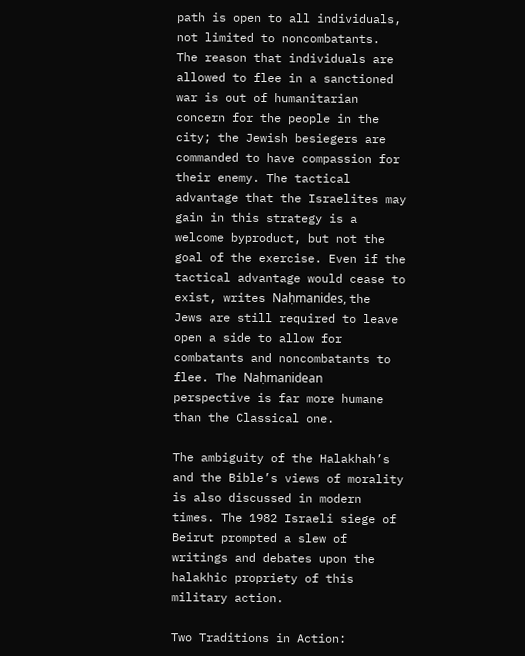path is open to all individuals, not limited to noncombatants.  The reason that individuals are allowed to flee in a sanctioned war is out of humanitarian concern for the people in the city; the Jewish besiegers are commanded to have compassion for their enemy. The tactical advantage that the Israelites may gain in this strategy is a welcome byproduct, but not the goal of the exercise. Even if the tactical advantage would cease to exist, writes Naḥmanides, the Jews are still required to leave open a side to allow for combatants and noncombatants to flee. The Naḥmanidean perspective is far more humane than the Classical one.

The ambiguity of the Halakhah’s and the Bible’s views of morality is also discussed in modern times. The 1982 Israeli siege of Beirut prompted a slew of writings and debates upon the halakhic propriety of this military action.

Two Traditions in Action: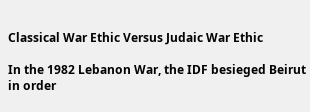Classical War Ethic Versus Judaic War Ethic

In the 1982 Lebanon War, the IDF besieged Beirut in order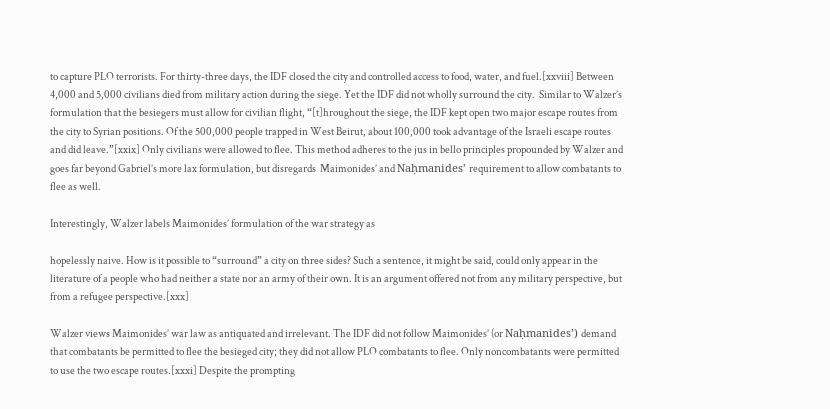to capture PLO terrorists. For thirty-three days, the IDF closed the city and controlled access to food, water, and fuel.[xxviii] Between 4,000 and 5,000 civilians died from military action during the siege. Yet the IDF did not wholly surround the city.  Similar to Walzer’s formulation that the besiegers must allow for civilian flight, “[t]hroughout the siege, the IDF kept open two major escape routes from the city to Syrian positions. Of the 500,000 people trapped in West Beirut, about 100,000 took advantage of the Israeli escape routes and did leave.”[xxix] Only civilians were allowed to flee. This method adheres to the jus in bello principles propounded by Walzer and goes far beyond Gabriel’s more lax formulation, but disregards  Maimonides’ and Naḥmanides’ requirement to allow combatants to flee as well.

Interestingly, Walzer labels Maimonides’ formulation of the war strategy as

hopelessly naive. How is it possible to “surround” a city on three sides? Such a sentence, it might be said, could only appear in the literature of a people who had neither a state nor an army of their own. It is an argument offered not from any military perspective, but from a refugee perspective.[xxx]

Walzer views Maimonides’ war law as antiquated and irrelevant. The IDF did not follow Maimonides’ (or Naḥmanides’) demand that combatants be permitted to flee the besieged city; they did not allow PLO combatants to flee. Only noncombatants were permitted to use the two escape routes.[xxxi] Despite the prompting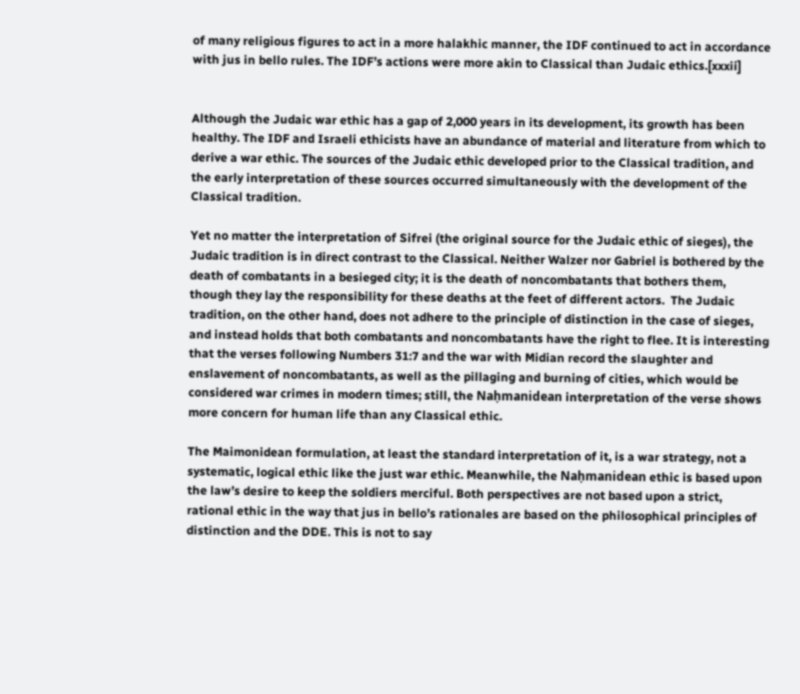of many religious figures to act in a more halakhic manner, the IDF continued to act in accordance with jus in bello rules. The IDF’s actions were more akin to Classical than Judaic ethics.[xxxii]


Although the Judaic war ethic has a gap of 2,000 years in its development, its growth has been healthy. The IDF and Israeli ethicists have an abundance of material and literature from which to derive a war ethic. The sources of the Judaic ethic developed prior to the Classical tradition, and the early interpretation of these sources occurred simultaneously with the development of the Classical tradition.

Yet no matter the interpretation of Sifrei (the original source for the Judaic ethic of sieges), the Judaic tradition is in direct contrast to the Classical. Neither Walzer nor Gabriel is bothered by the death of combatants in a besieged city; it is the death of noncombatants that bothers them, though they lay the responsibility for these deaths at the feet of different actors.  The Judaic tradition, on the other hand, does not adhere to the principle of distinction in the case of sieges, and instead holds that both combatants and noncombatants have the right to flee. It is interesting that the verses following Numbers 31:7 and the war with Midian record the slaughter and enslavement of noncombatants, as well as the pillaging and burning of cities, which would be considered war crimes in modern times; still, the Naḥmanidean interpretation of the verse shows more concern for human life than any Classical ethic.

The Maimonidean formulation, at least the standard interpretation of it, is a war strategy, not a systematic, logical ethic like the just war ethic. Meanwhile, the Naḥmanidean ethic is based upon the law’s desire to keep the soldiers merciful. Both perspectives are not based upon a strict, rational ethic in the way that jus in bello’s rationales are based on the philosophical principles of distinction and the DDE. This is not to say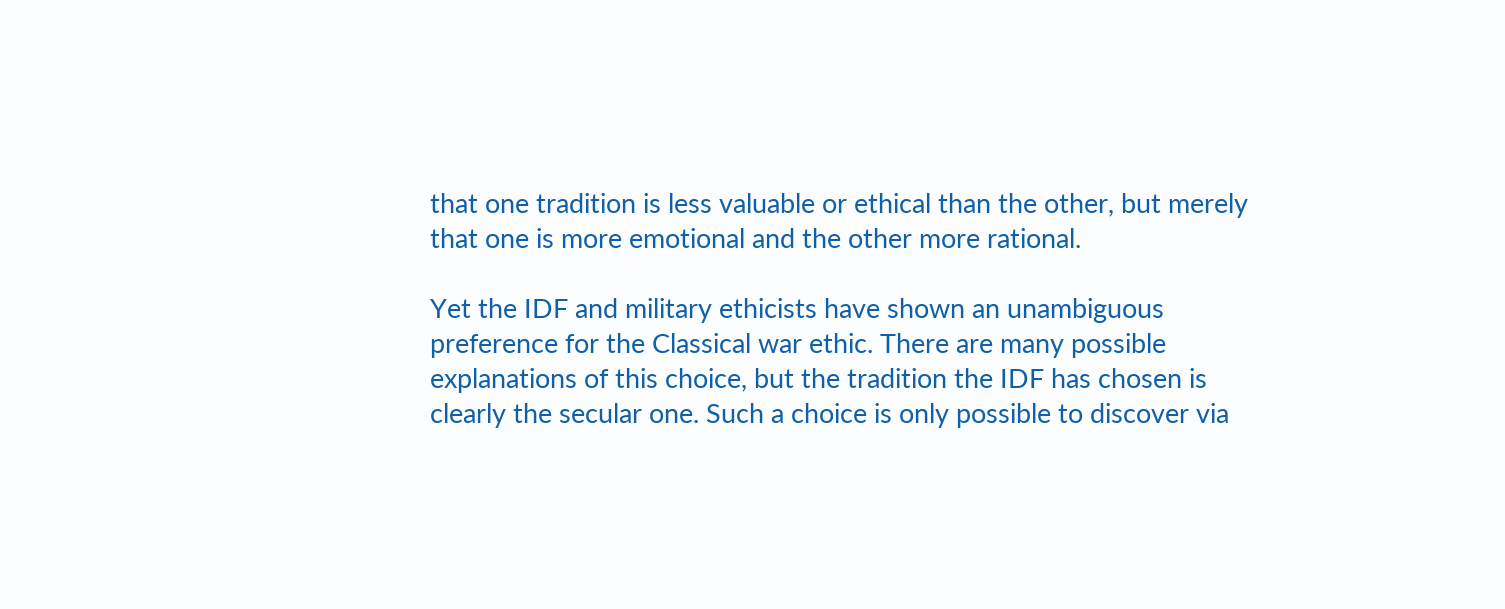that one tradition is less valuable or ethical than the other, but merely that one is more emotional and the other more rational.

Yet the IDF and military ethicists have shown an unambiguous preference for the Classical war ethic. There are many possible explanations of this choice, but the tradition the IDF has chosen is clearly the secular one. Such a choice is only possible to discover via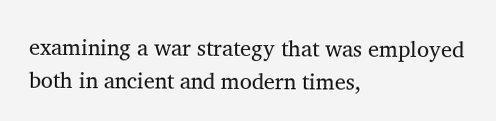examining a war strategy that was employed both in ancient and modern times,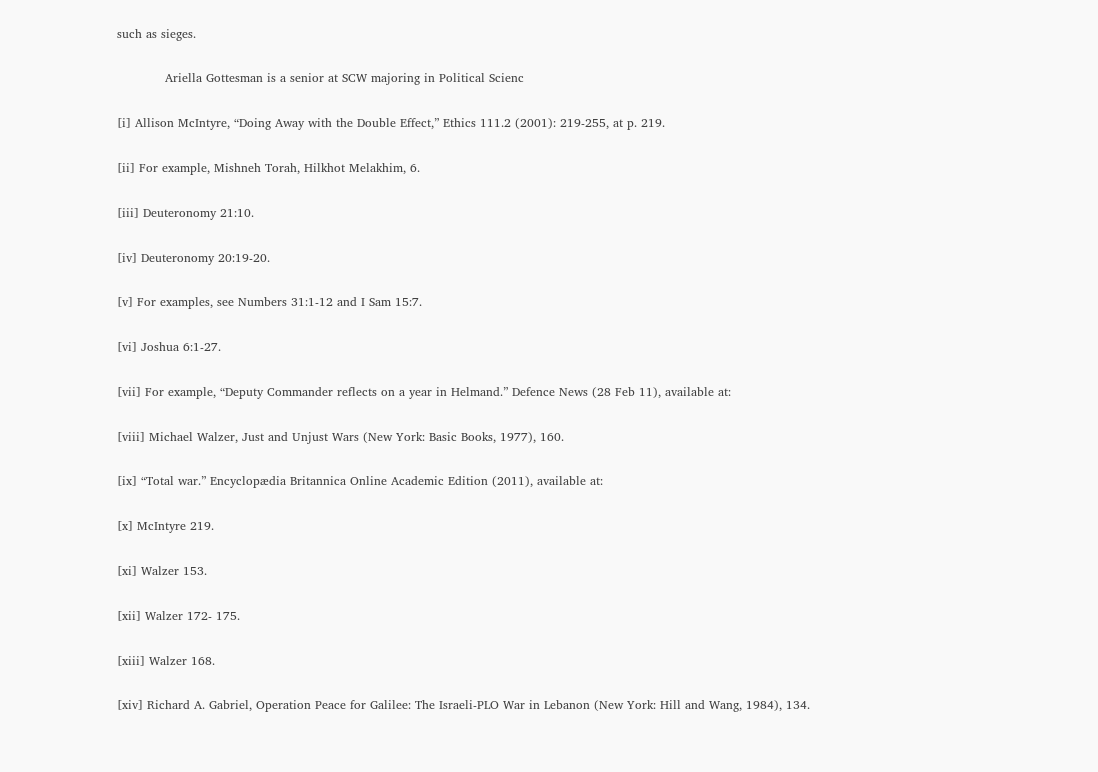such as sieges.

            Ariella Gottesman is a senior at SCW majoring in Political Scienc

[i] Allison McIntyre, “Doing Away with the Double Effect,” Ethics 111.2 (2001): 219-255, at p. 219.

[ii] For example, Mishneh Torah, Hilkhot Melakhim, 6.

[iii] Deuteronomy 21:10.

[iv] Deuteronomy 20:19-20.

[v] For examples, see Numbers 31:1-12 and I Sam 15:7.

[vi] Joshua 6:1-27.

[vii] For example, “Deputy Commander reflects on a year in Helmand.” Defence News (28 Feb 11), available at:

[viii] Michael Walzer, Just and Unjust Wars (New York: Basic Books, 1977), 160.

[ix] “Total war.” Encyclopædia Britannica Online Academic Edition (2011), available at:

[x] McIntyre 219.

[xi] Walzer 153.

[xii] Walzer 172- 175.

[xiii] Walzer 168.

[xiv] Richard A. Gabriel, Operation Peace for Galilee: The Israeli-PLO War in Lebanon (New York: Hill and Wang, 1984), 134.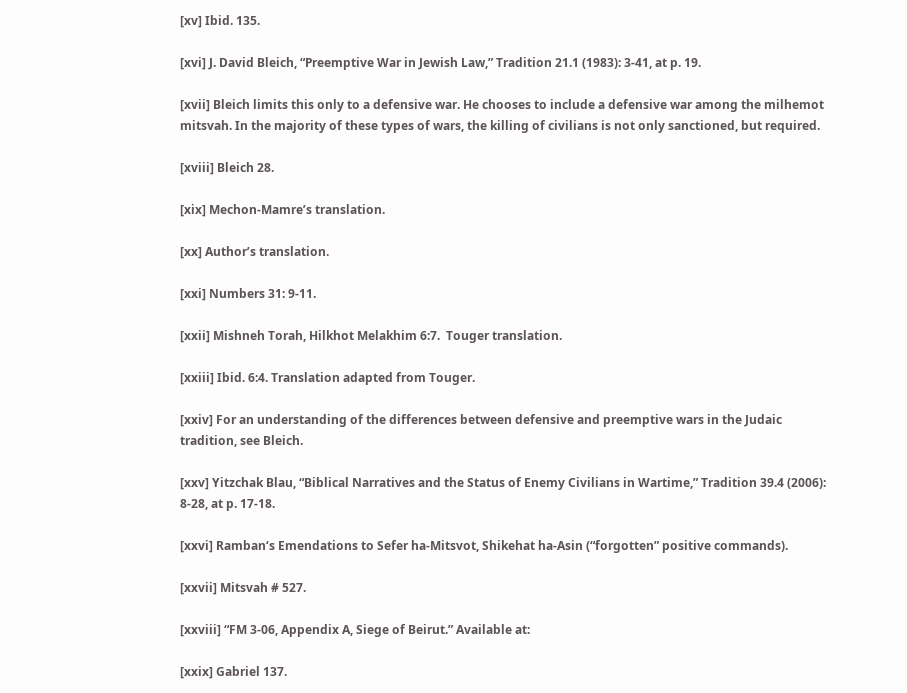[xv] Ibid. 135.

[xvi] J. David Bleich, “Preemptive War in Jewish Law,” Tradition 21.1 (1983): 3-41, at p. 19.

[xvii] Bleich limits this only to a defensive war. He chooses to include a defensive war among the milhemot mitsvah. In the majority of these types of wars, the killing of civilians is not only sanctioned, but required.

[xviii] Bleich 28.

[xix] Mechon-Mamre’s translation.

[xx] Author’s translation.

[xxi] Numbers 31: 9-11.

[xxii] Mishneh Torah, Hilkhot Melakhim 6:7.  Touger translation.

[xxiii] Ibid. 6:4. Translation adapted from Touger.

[xxiv] For an understanding of the differences between defensive and preemptive wars in the Judaic tradition, see Bleich.

[xxv] Yitzchak Blau, “Biblical Narratives and the Status of Enemy Civilians in Wartime,” Tradition 39.4 (2006): 8-28, at p. 17-18.

[xxvi] Ramban‘s Emendations to Sefer ha-Mitsvot, Shikehat ha-Asin (“forgotten” positive commands).

[xxvii] Mitsvah # 527.

[xxviii] “FM 3-06, Appendix A, Siege of Beirut.” Available at:

[xxix] Gabriel 137.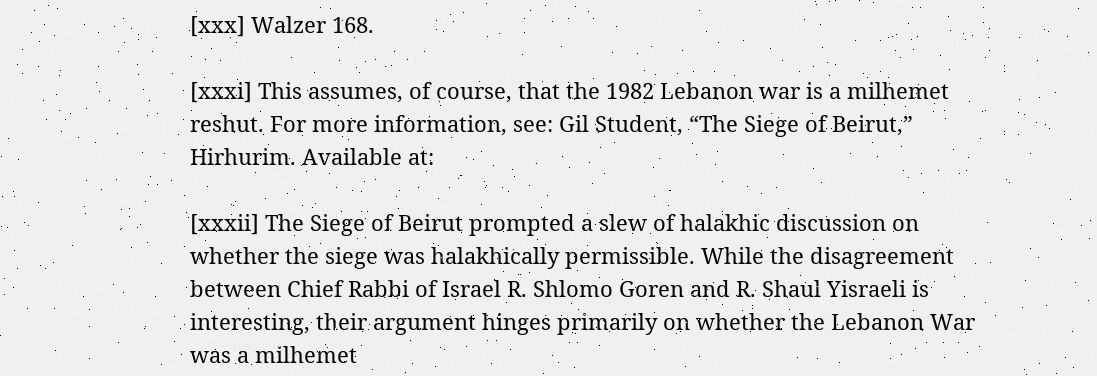[xxx] Walzer 168.

[xxxi] This assumes, of course, that the 1982 Lebanon war is a milhemet reshut. For more information, see: Gil Student, “The Siege of Beirut,” Hirhurim. Available at:

[xxxii] The Siege of Beirut prompted a slew of halakhic discussion on whether the siege was halakhically permissible. While the disagreement between Chief Rabbi of Israel R. Shlomo Goren and R. Shaul Yisraeli is interesting, their argument hinges primarily on whether the Lebanon War was a milhemet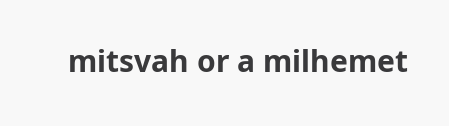mitsvah or a milhemet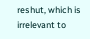reshut, which is irrelevant to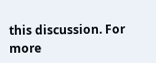this discussion. For more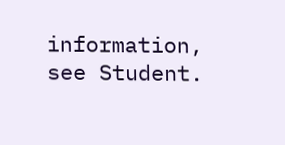information, see Student.